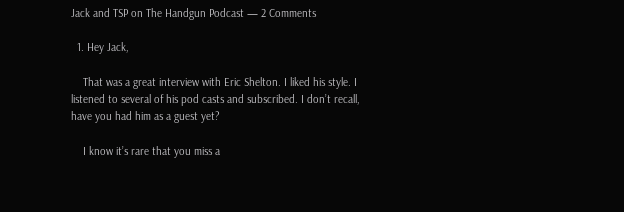Jack and TSP on The Handgun Podcast — 2 Comments

  1. Hey Jack,

    That was a great interview with Eric Shelton. I liked his style. I listened to several of his pod casts and subscribed. I don’t recall, have you had him as a guest yet?

    I know it’s rare that you miss a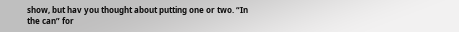show, but hav you thought about putting one or two. “In the can” for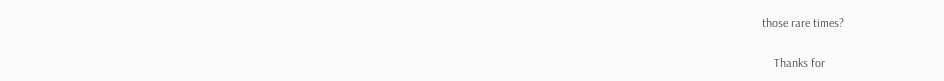those rare times?

    Thanks for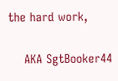the hard work,


    AKA SgtBooker44